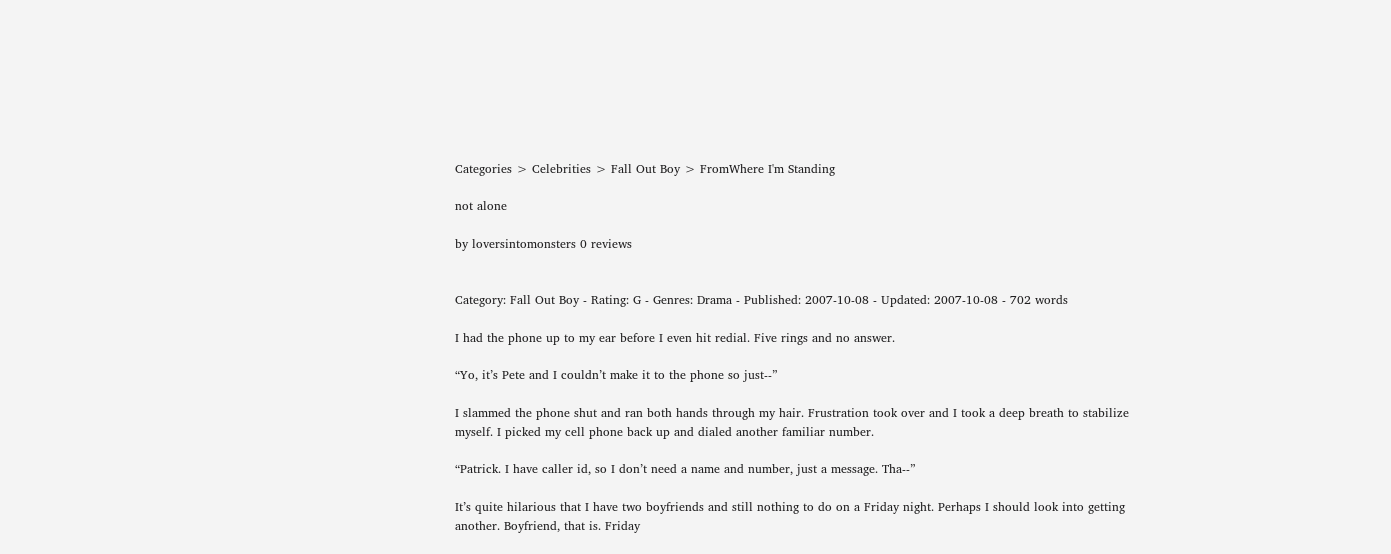Categories > Celebrities > Fall Out Boy > FromWhere I'm Standing

not alone

by loversintomonsters 0 reviews


Category: Fall Out Boy - Rating: G - Genres: Drama - Published: 2007-10-08 - Updated: 2007-10-08 - 702 words

I had the phone up to my ear before I even hit redial. Five rings and no answer.

“Yo, it’s Pete and I couldn’t make it to the phone so just--”

I slammed the phone shut and ran both hands through my hair. Frustration took over and I took a deep breath to stabilize myself. I picked my cell phone back up and dialed another familiar number.

“Patrick. I have caller id, so I don’t need a name and number, just a message. Tha--”

It’s quite hilarious that I have two boyfriends and still nothing to do on a Friday night. Perhaps I should look into getting another. Boyfriend, that is. Friday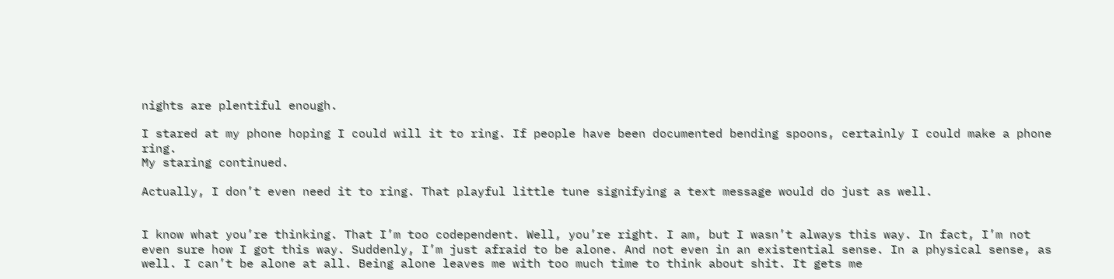nights are plentiful enough.

I stared at my phone hoping I could will it to ring. If people have been documented bending spoons, certainly I could make a phone ring.
My staring continued.

Actually, I don’t even need it to ring. That playful little tune signifying a text message would do just as well.


I know what you’re thinking. That I’m too codependent. Well, you’re right. I am, but I wasn’t always this way. In fact, I’m not even sure how I got this way. Suddenly, I’m just afraid to be alone. And not even in an existential sense. In a physical sense, as well. I can’t be alone at all. Being alone leaves me with too much time to think about shit. It gets me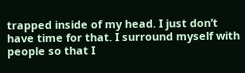trapped inside of my head. I just don’t have time for that. I surround myself with people so that I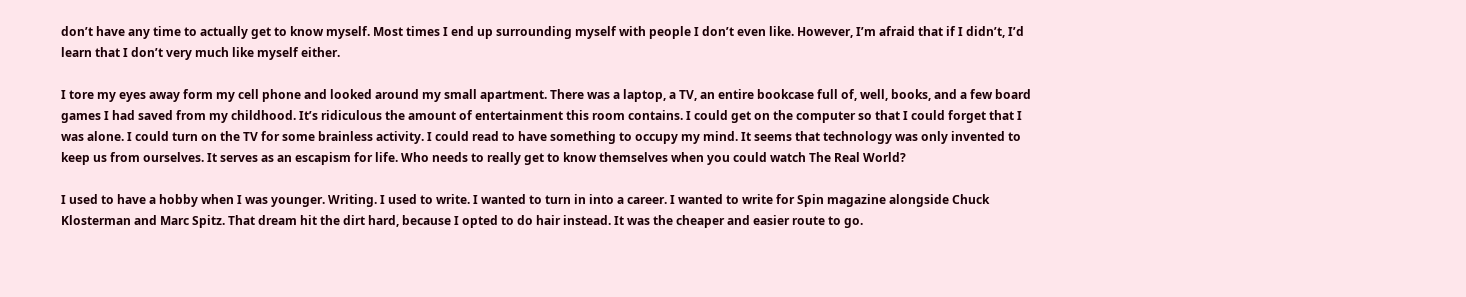don’t have any time to actually get to know myself. Most times I end up surrounding myself with people I don’t even like. However, I’m afraid that if I didn’t, I’d learn that I don’t very much like myself either.

I tore my eyes away form my cell phone and looked around my small apartment. There was a laptop, a TV, an entire bookcase full of, well, books, and a few board games I had saved from my childhood. It’s ridiculous the amount of entertainment this room contains. I could get on the computer so that I could forget that I was alone. I could turn on the TV for some brainless activity. I could read to have something to occupy my mind. It seems that technology was only invented to keep us from ourselves. It serves as an escapism for life. Who needs to really get to know themselves when you could watch The Real World?

I used to have a hobby when I was younger. Writing. I used to write. I wanted to turn in into a career. I wanted to write for Spin magazine alongside Chuck Klosterman and Marc Spitz. That dream hit the dirt hard, because I opted to do hair instead. It was the cheaper and easier route to go.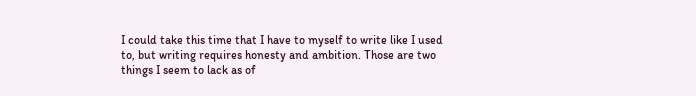I could take this time that I have to myself to write like I used to, but writing requires honesty and ambition. Those are two things I seem to lack as of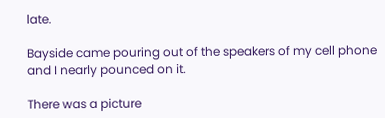late.

Bayside came pouring out of the speakers of my cell phone and I nearly pounced on it.

There was a picture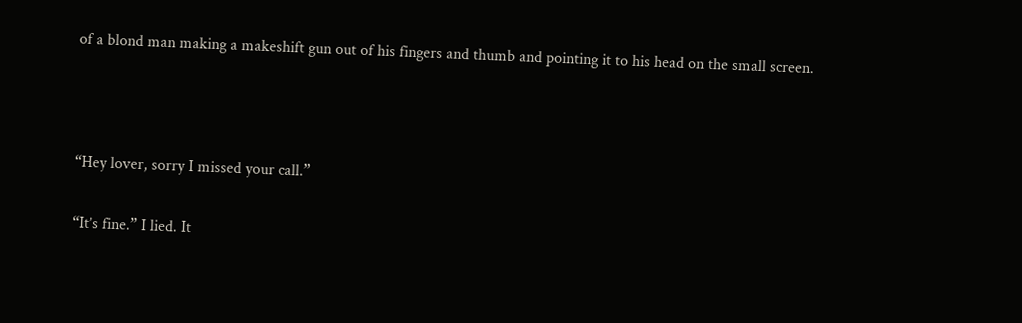of a blond man making a makeshift gun out of his fingers and thumb and pointing it to his head on the small screen.



“Hey lover, sorry I missed your call.”

“It’s fine.” I lied. It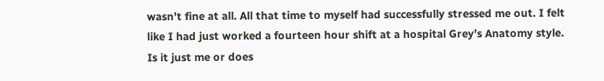wasn’t fine at all. All that time to myself had successfully stressed me out. I felt like I had just worked a fourteen hour shift at a hospital Grey’s Anatomy style. Is it just me or does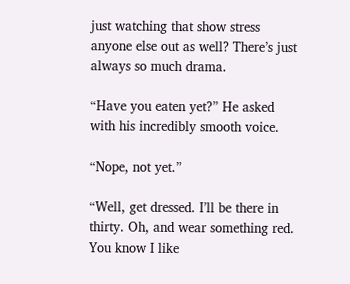just watching that show stress anyone else out as well? There’s just always so much drama.

“Have you eaten yet?” He asked with his incredibly smooth voice.

“Nope, not yet.”

“Well, get dressed. I’ll be there in thirty. Oh, and wear something red. You know I like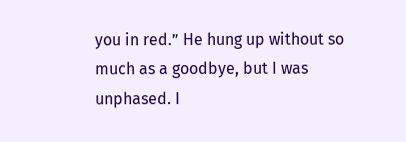you in red.” He hung up without so much as a goodbye, but I was unphased. I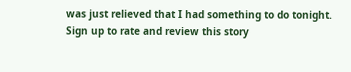was just relieved that I had something to do tonight.
Sign up to rate and review this story